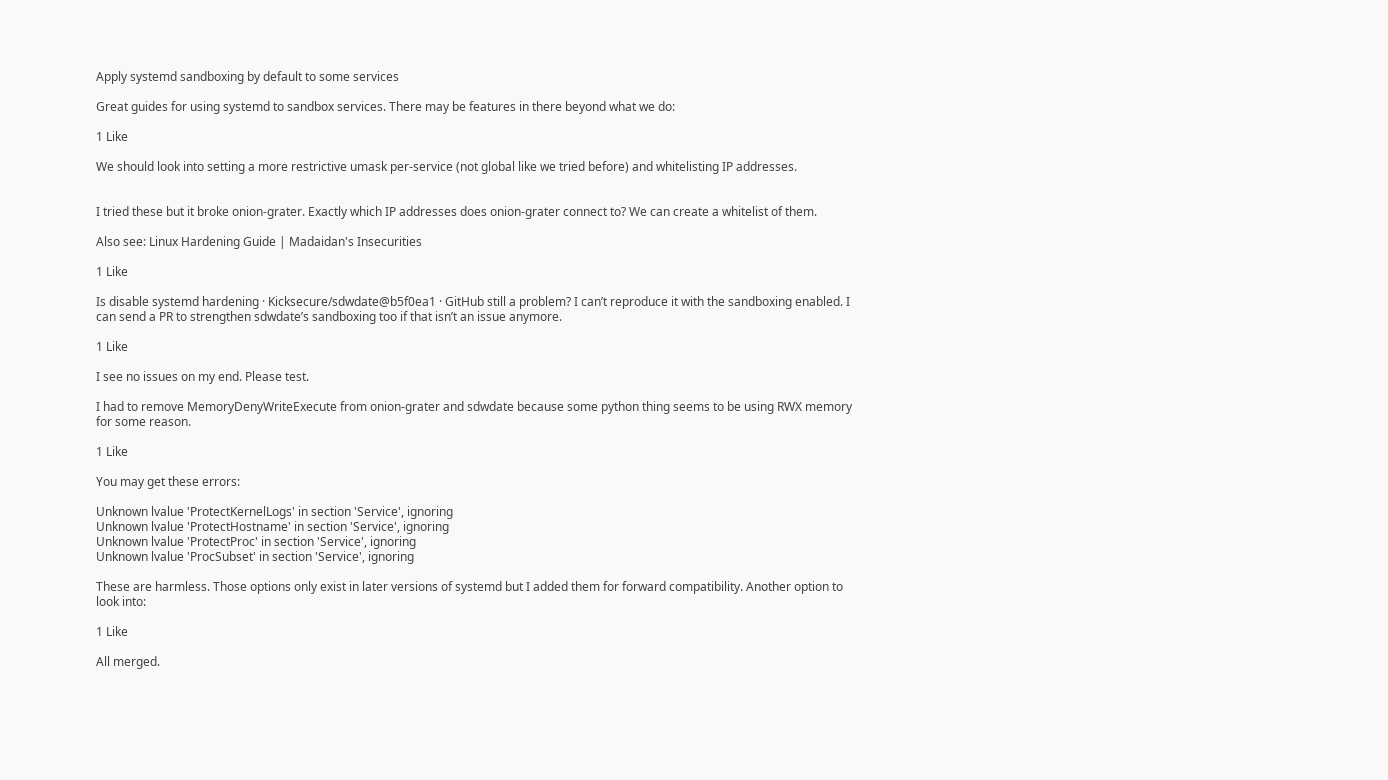Apply systemd sandboxing by default to some services

Great guides for using systemd to sandbox services. There may be features in there beyond what we do:

1 Like

We should look into setting a more restrictive umask per-service (not global like we tried before) and whitelisting IP addresses.


I tried these but it broke onion-grater. Exactly which IP addresses does onion-grater connect to? We can create a whitelist of them.

Also see: Linux Hardening Guide | Madaidan's Insecurities

1 Like

Is disable systemd hardening · Kicksecure/sdwdate@b5f0ea1 · GitHub still a problem? I can’t reproduce it with the sandboxing enabled. I can send a PR to strengthen sdwdate’s sandboxing too if that isn’t an issue anymore.

1 Like

I see no issues on my end. Please test.

I had to remove MemoryDenyWriteExecute from onion-grater and sdwdate because some python thing seems to be using RWX memory for some reason.

1 Like

You may get these errors:

Unknown lvalue 'ProtectKernelLogs' in section 'Service', ignoring
Unknown lvalue 'ProtectHostname' in section 'Service', ignoring
Unknown lvalue 'ProtectProc' in section 'Service', ignoring
Unknown lvalue 'ProcSubset' in section 'Service', ignoring

These are harmless. Those options only exist in later versions of systemd but I added them for forward compatibility. Another option to look into:

1 Like

All merged.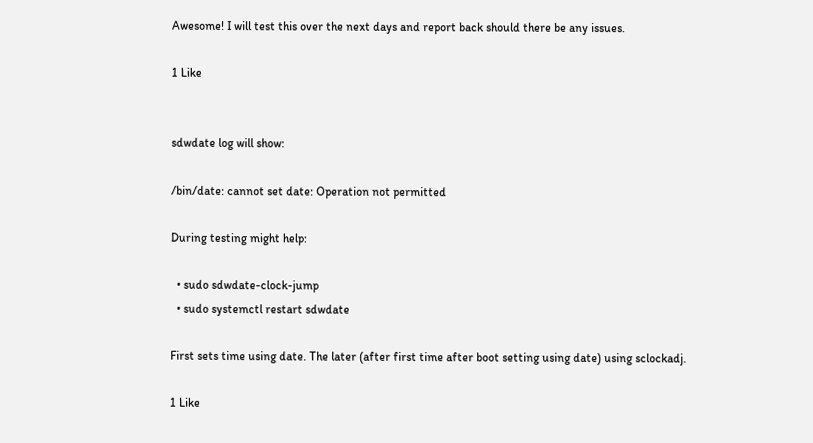Awesome! I will test this over the next days and report back should there be any issues.

1 Like


sdwdate log will show:

/bin/date: cannot set date: Operation not permitted

During testing might help:

  • sudo sdwdate-clock-jump
  • sudo systemctl restart sdwdate

First sets time using date. The later (after first time after boot setting using date) using sclockadj.

1 Like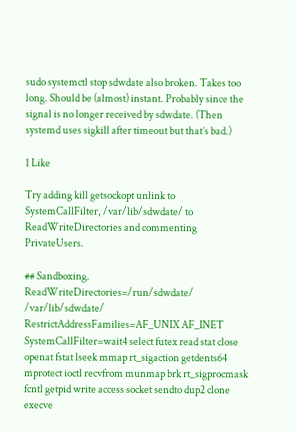sudo systemctl stop sdwdate also broken. Takes too long. Should be (almost) instant. Probably since the signal is no longer received by sdwdate. (Then systemd uses sigkill after timeout but that’s bad.)

1 Like

Try adding kill getsockopt unlink to SystemCallFilter, /var/lib/sdwdate/ to ReadWriteDirectories and commenting PrivateUsers.

## Sandboxing.
ReadWriteDirectories=/run/sdwdate/ /var/lib/sdwdate/
RestrictAddressFamilies=AF_UNIX AF_INET
SystemCallFilter=wait4 select futex read stat close openat fstat lseek mmap rt_sigaction getdents64 mprotect ioctl recvfrom munmap brk rt_sigprocmask fcntl getpid write access socket sendto dup2 clone execve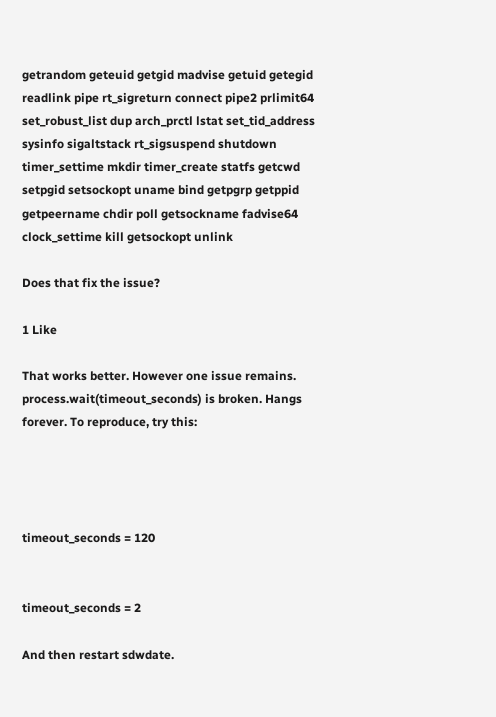getrandom geteuid getgid madvise getuid getegid readlink pipe rt_sigreturn connect pipe2 prlimit64 set_robust_list dup arch_prctl lstat set_tid_address sysinfo sigaltstack rt_sigsuspend shutdown timer_settime mkdir timer_create statfs getcwd setpgid setsockopt uname bind getpgrp getppid getpeername chdir poll getsockname fadvise64 clock_settime kill getsockopt unlink

Does that fix the issue?

1 Like

That works better. However one issue remains. process.wait(timeout_seconds) is broken. Hangs forever. To reproduce, try this:




timeout_seconds = 120


timeout_seconds = 2

And then restart sdwdate.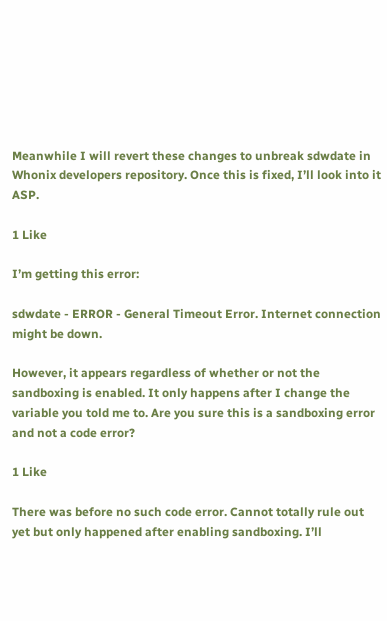Meanwhile I will revert these changes to unbreak sdwdate in Whonix developers repository. Once this is fixed, I’ll look into it ASP.

1 Like

I’m getting this error:

sdwdate - ERROR - General Timeout Error. Internet connection might be down.

However, it appears regardless of whether or not the sandboxing is enabled. It only happens after I change the variable you told me to. Are you sure this is a sandboxing error and not a code error?

1 Like

There was before no such code error. Cannot totally rule out yet but only happened after enabling sandboxing. I’ll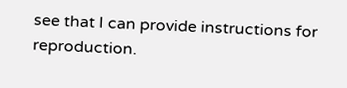see that I can provide instructions for reproduction.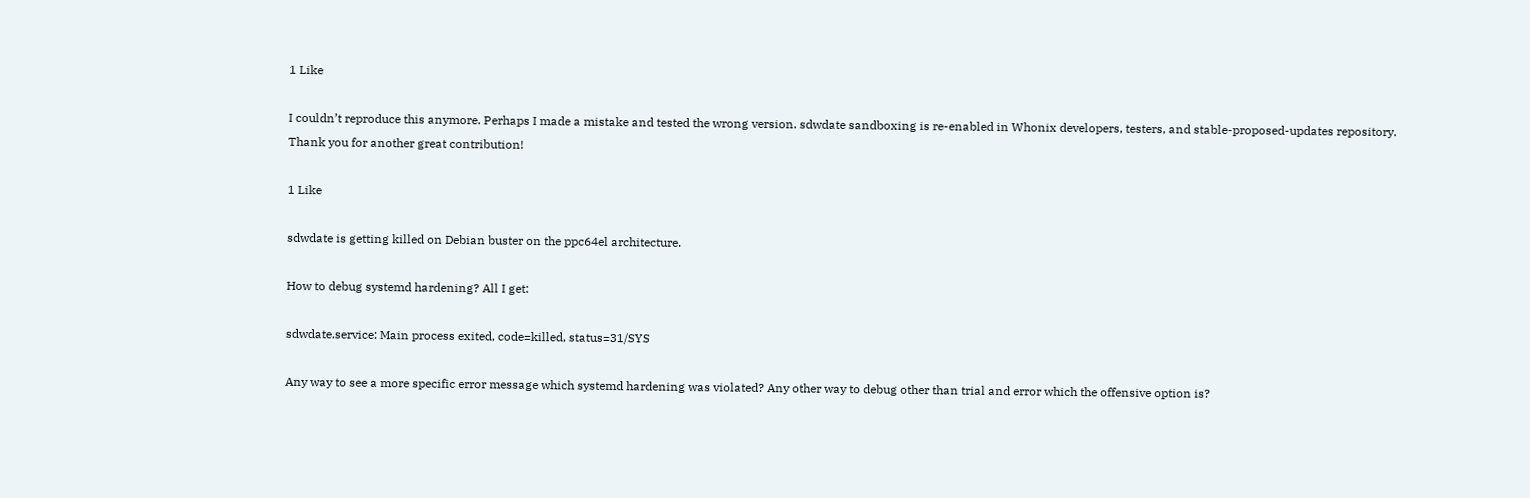1 Like

I couldn’t reproduce this anymore. Perhaps I made a mistake and tested the wrong version. sdwdate sandboxing is re-enabled in Whonix developers, testers, and stable-proposed-updates repository.
Thank you for another great contribution!

1 Like

sdwdate is getting killed on Debian buster on the ppc64el architecture.

How to debug systemd hardening? All I get:

sdwdate.service: Main process exited, code=killed, status=31/SYS

Any way to see a more specific error message which systemd hardening was violated? Any other way to debug other than trial and error which the offensive option is?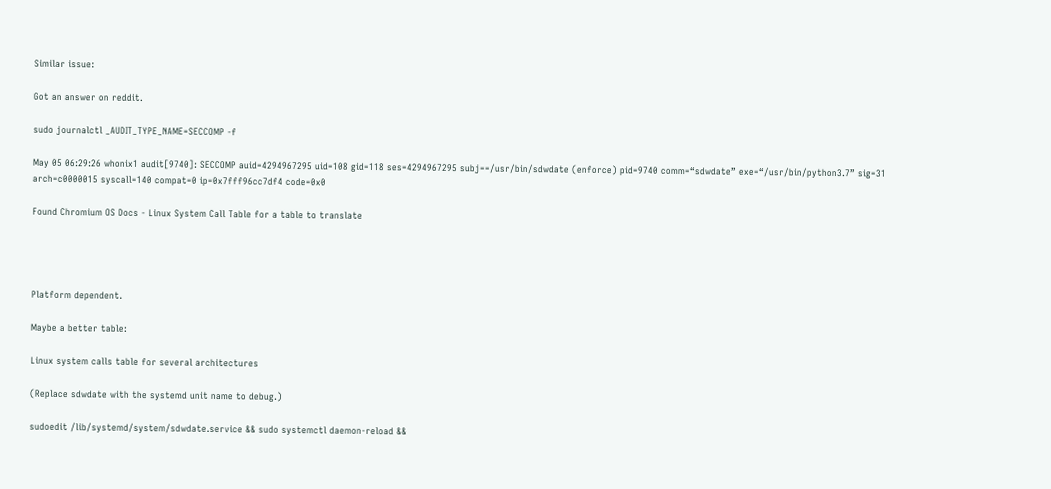Similar issue:

Got an answer on reddit.

sudo journalctl _AUDIT_TYPE_NAME=SECCOMP -f

May 05 06:29:26 whonix1 audit[9740]: SECCOMP auid=4294967295 uid=108 gid=118 ses=4294967295 subj==/usr/bin/sdwdate (enforce) pid=9740 comm=“sdwdate” exe=“/usr/bin/python3.7” sig=31 arch=c0000015 syscall=140 compat=0 ip=0x7fff96cc7df4 code=0x0

Found Chromium OS Docs - Linux System Call Table for a table to translate




Platform dependent.

Maybe a better table:

Linux system calls table for several architectures

(Replace sdwdate with the systemd unit name to debug.)

sudoedit /lib/systemd/system/sdwdate.service && sudo systemctl daemon-reload &&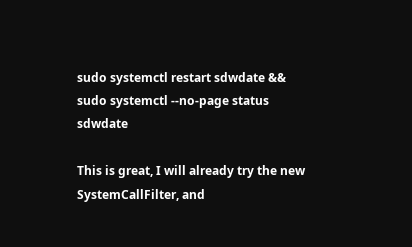sudo systemctl restart sdwdate && sudo systemctl --no-page status sdwdate

This is great, I will already try the new SystemCallFilter, and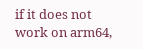if it does not work on arm64,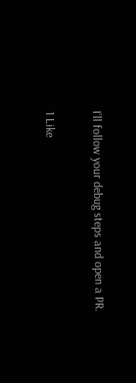I’ll follow your debug steps and open a PR.

1 Like